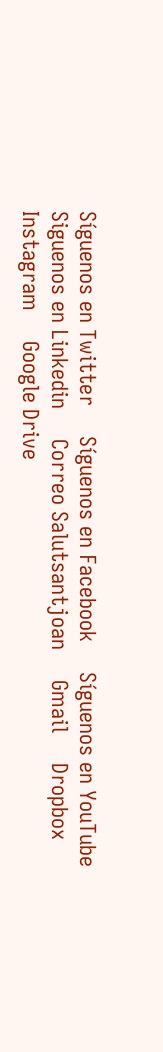Síguenos en Twitter     Síguenos en Facebook     Síguenos en YouTube     Siguenos en Linkedin     Correo Salutsantjoan     Gmail     Dropbox     Instagram     Google Drive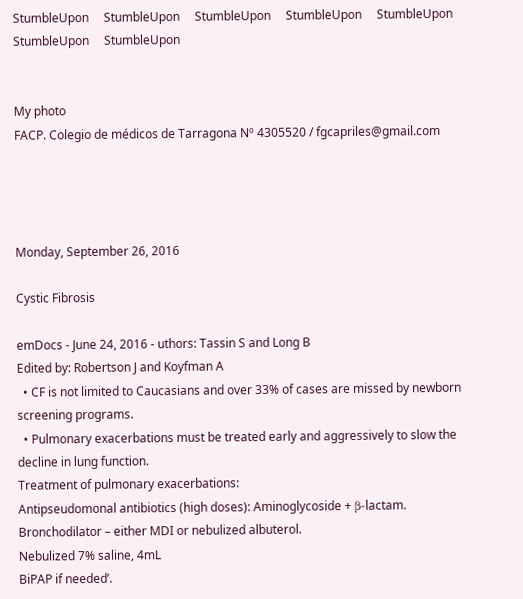StumbleUpon     StumbleUpon     StumbleUpon     StumbleUpon     StumbleUpon     StumbleUpon     StumbleUpon


My photo
FACP. Colegio de médicos de Tarragona Nº 4305520 / fgcapriles@gmail.com




Monday, September 26, 2016

Cystic Fibrosis

emDocs - June 24, 2016 - uthors: Tassin S and Long B
Edited by: Robertson J and Koyfman A
  • CF is not limited to Caucasians and over 33% of cases are missed by newborn screening programs.
  • Pulmonary exacerbations must be treated early and aggressively to slow the decline in lung function.
Treatment of pulmonary exacerbations:
Antipseudomonal antibiotics (high doses): Aminoglycoside + β-lactam.
Bronchodilator – either MDI or nebulized albuterol.
Nebulized 7% saline, 4mL
BiPAP if needed’.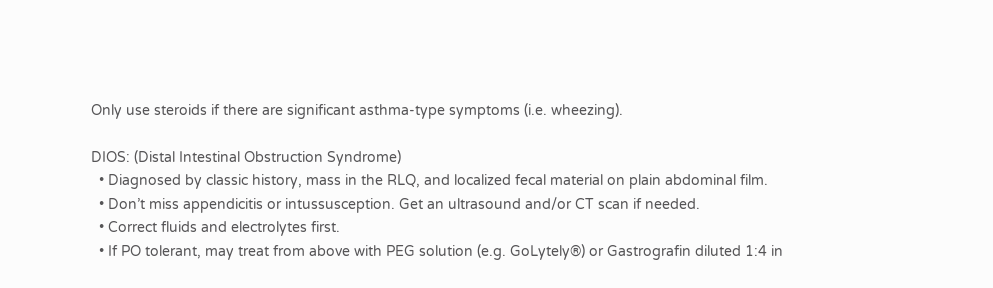Only use steroids if there are significant asthma-type symptoms (i.e. wheezing).

DIOS: (Distal Intestinal Obstruction Syndrome)
  • Diagnosed by classic history, mass in the RLQ, and localized fecal material on plain abdominal film.
  • Don’t miss appendicitis or intussusception. Get an ultrasound and/or CT scan if needed.
  • Correct fluids and electrolytes first.
  • If PO tolerant, may treat from above with PEG solution (e.g. GoLytely®) or Gastrografin diluted 1:4 in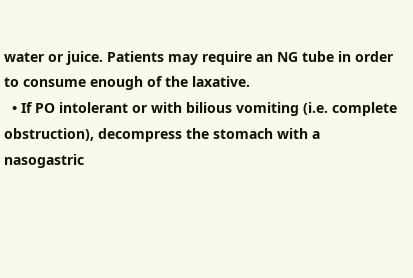water or juice. Patients may require an NG tube in order to consume enough of the laxative.
  • If PO intolerant or with bilious vomiting (i.e. complete obstruction), decompress the stomach with a nasogastric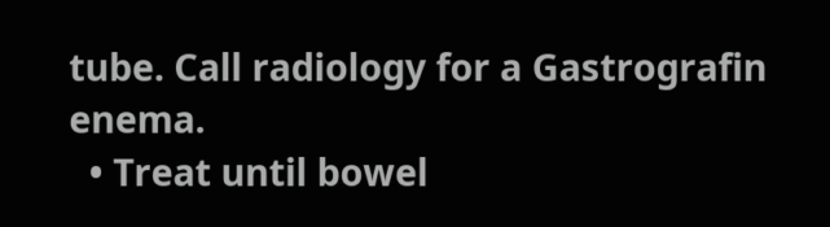tube. Call radiology for a Gastrografin enema.
  • Treat until bowel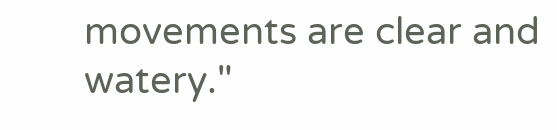movements are clear and watery."